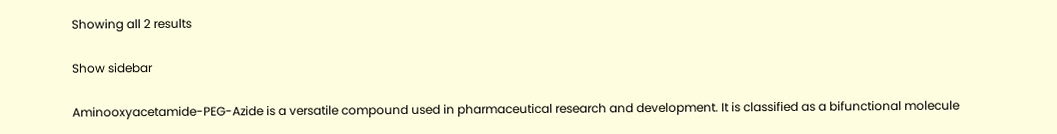Showing all 2 results

Show sidebar

Aminooxyacetamide-PEG-Azide is a versatile compound used in pharmaceutical research and development. It is classified as a bifunctional molecule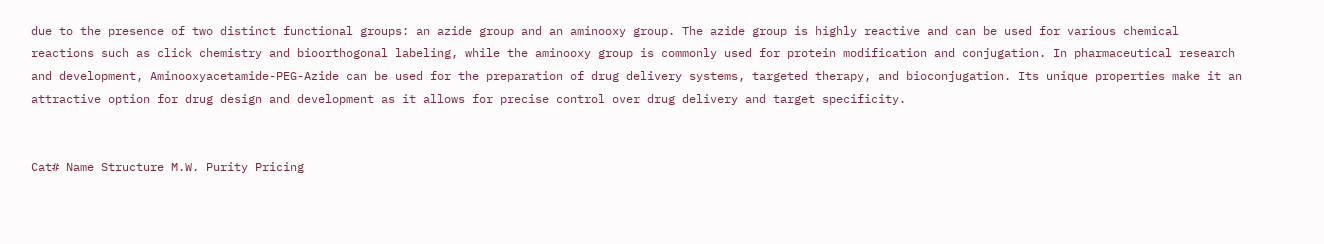due to the presence of two distinct functional groups: an azide group and an aminooxy group. The azide group is highly reactive and can be used for various chemical reactions such as click chemistry and bioorthogonal labeling, while the aminooxy group is commonly used for protein modification and conjugation. In pharmaceutical research and development, Aminooxyacetamide-PEG-Azide can be used for the preparation of drug delivery systems, targeted therapy, and bioconjugation. Its unique properties make it an attractive option for drug design and development as it allows for precise control over drug delivery and target specificity.


Cat# Name Structure M.W. Purity Pricing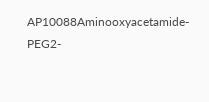AP10088Aminooxyacetamide-PEG2-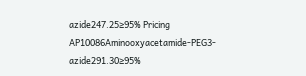azide247.25≥95% Pricing
AP10086Aminooxyacetamide-PEG3-azide291.30≥95%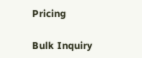Pricing

Bulk Inquiry